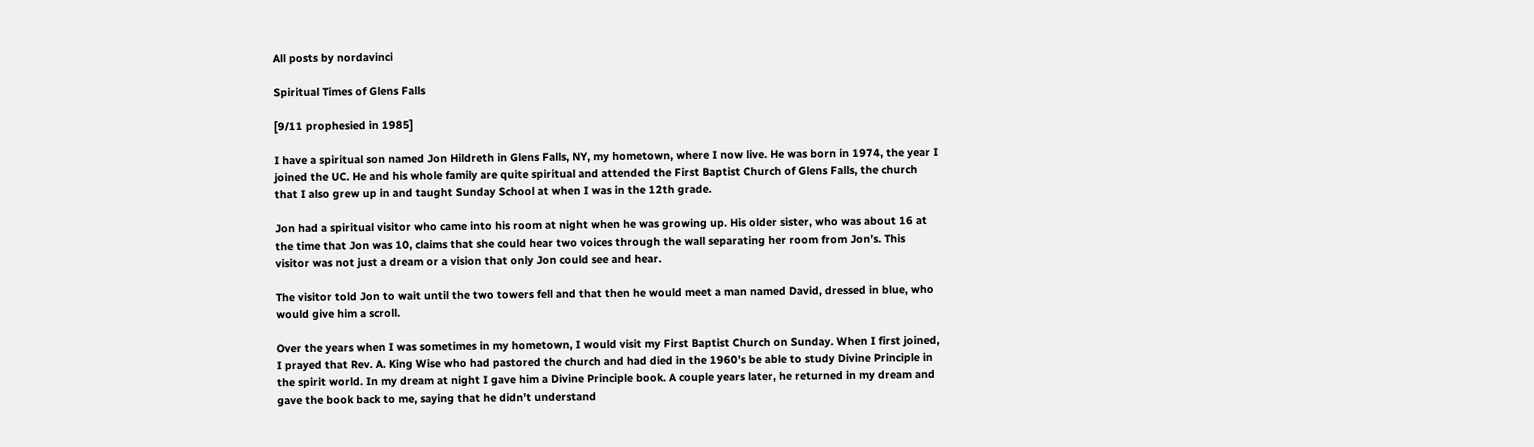All posts by nordavinci

Spiritual Times of Glens Falls

[9/11 prophesied in 1985]

I have a spiritual son named Jon Hildreth in Glens Falls, NY, my hometown, where I now live. He was born in 1974, the year I joined the UC. He and his whole family are quite spiritual and attended the First Baptist Church of Glens Falls, the church that I also grew up in and taught Sunday School at when I was in the 12th grade.

Jon had a spiritual visitor who came into his room at night when he was growing up. His older sister, who was about 16 at the time that Jon was 10, claims that she could hear two voices through the wall separating her room from Jon’s. This visitor was not just a dream or a vision that only Jon could see and hear.

The visitor told Jon to wait until the two towers fell and that then he would meet a man named David, dressed in blue, who would give him a scroll.

Over the years when I was sometimes in my hometown, I would visit my First Baptist Church on Sunday. When I first joined, I prayed that Rev. A. King Wise who had pastored the church and had died in the 1960’s be able to study Divine Principle in the spirit world. In my dream at night I gave him a Divine Principle book. A couple years later, he returned in my dream and gave the book back to me, saying that he didn’t understand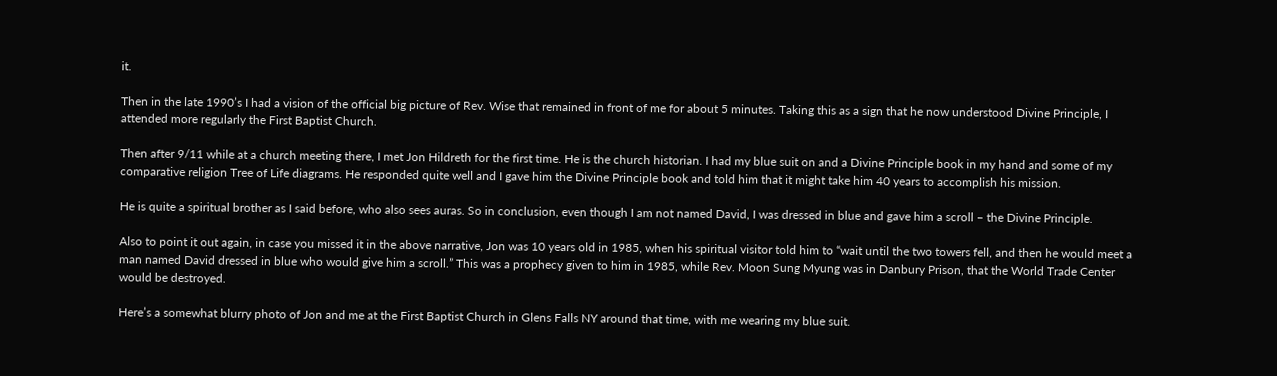it.

Then in the late 1990’s I had a vision of the official big picture of Rev. Wise that remained in front of me for about 5 minutes. Taking this as a sign that he now understood Divine Principle, I attended more regularly the First Baptist Church.

Then after 9/11 while at a church meeting there, I met Jon Hildreth for the first time. He is the church historian. I had my blue suit on and a Divine Principle book in my hand and some of my comparative religion Tree of Life diagrams. He responded quite well and I gave him the Divine Principle book and told him that it might take him 40 years to accomplish his mission.

He is quite a spiritual brother as I said before, who also sees auras. So in conclusion, even though I am not named David, I was dressed in blue and gave him a scroll – the Divine Principle.

Also to point it out again, in case you missed it in the above narrative, Jon was 10 years old in 1985, when his spiritual visitor told him to “wait until the two towers fell, and then he would meet a man named David dressed in blue who would give him a scroll.” This was a prophecy given to him in 1985, while Rev. Moon Sung Myung was in Danbury Prison, that the World Trade Center would be destroyed.

Here’s a somewhat blurry photo of Jon and me at the First Baptist Church in Glens Falls NY around that time, with me wearing my blue suit.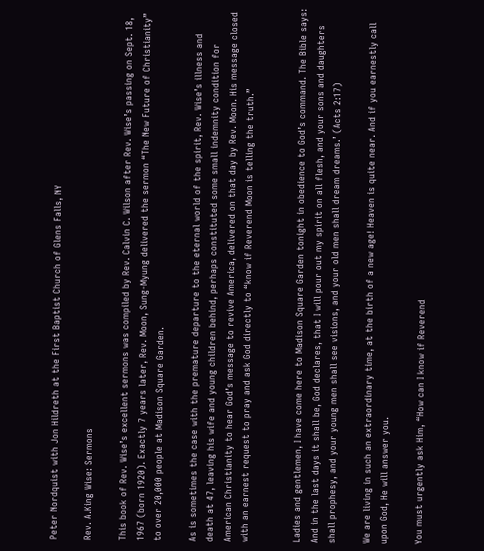Peter Nordquist with Jon Hildreth at the First Baptist Church of Glens Falls, NY

Rev. A.King Wise: Sermons

This book of Rev. Wise’s excellent sermons was compiled by Rev. Calvin C. Wilson after Rev. Wise’s passing on Sept. 18, 1967 (born 1920). Exactly 7 years later, Rev. Moon, Sung-Myung delivered the sermon “The New Future of Christianity” to over 20,000 people at Madison Square Garden.

As is sometimes the case with the premature departure to the eternal world of the spirit, Rev. Wise’s illness and death at 47, leaving his wife and young children behind, perhaps constituted some small indemnity condition for American Christianity to hear God’s message to revive America, delivered on that day by Rev. Moon. His message closed with an earnest request to pray and ask God directly to “know if Reverend Moon is telling the truth.”


Ladies and gentlemen, I have come here to Madison Square Garden tonight in obedience to God’s command. The Bible says: And in the last days it shall be, God declares, that I will pour out my spirit on all flesh, and your sons and daughters shall prophesy, and your young men shall see visions, and your old men shall dream dreams.’ (Acts 2:17)

We are living in such an extraordinary time, at the birth of a new age! Heaven is quite near. And if you earnestly call upon God, He will answer you.

You must urgently ask Him, “How can I know if Reverend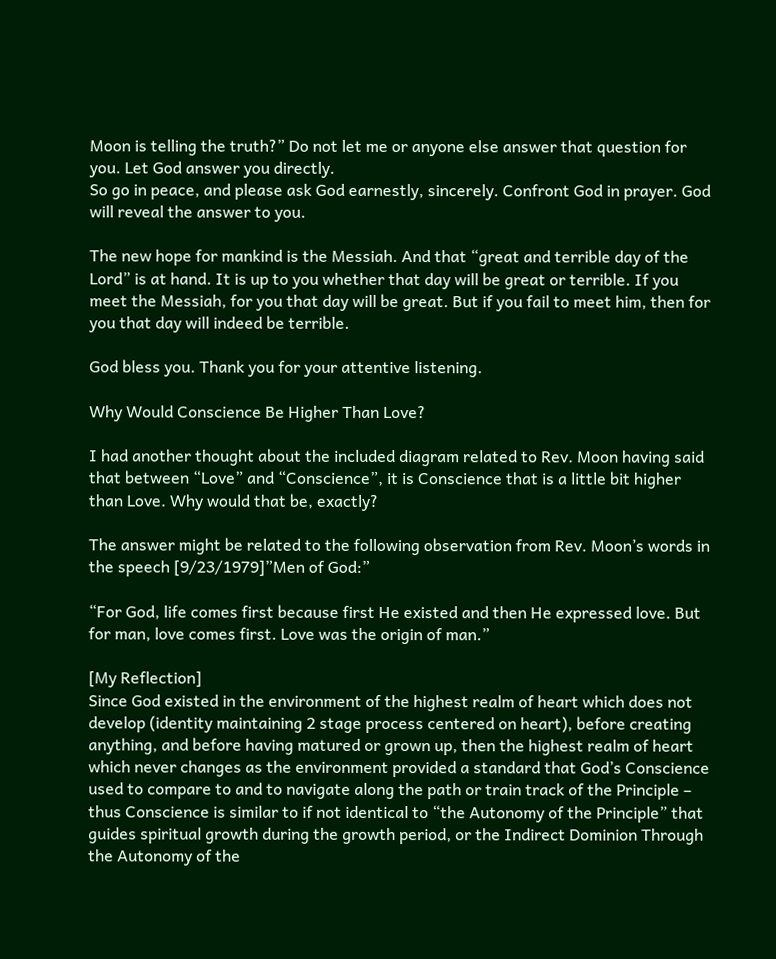Moon is telling the truth?” Do not let me or anyone else answer that question for you. Let God answer you directly.
So go in peace, and please ask God earnestly, sincerely. Confront God in prayer. God will reveal the answer to you.

The new hope for mankind is the Messiah. And that “great and terrible day of the Lord” is at hand. It is up to you whether that day will be great or terrible. If you meet the Messiah, for you that day will be great. But if you fail to meet him, then for you that day will indeed be terrible.

God bless you. Thank you for your attentive listening.

Why Would Conscience Be Higher Than Love?

I had another thought about the included diagram related to Rev. Moon having said that between “Love” and “Conscience”, it is Conscience that is a little bit higher than Love. Why would that be, exactly?

The answer might be related to the following observation from Rev. Moon’s words in the speech [9/23/1979]”Men of God:”

“For God, life comes first because first He existed and then He expressed love. But for man, love comes first. Love was the origin of man.”

[My Reflection]
Since God existed in the environment of the highest realm of heart which does not develop (identity maintaining 2 stage process centered on heart), before creating anything, and before having matured or grown up, then the highest realm of heart which never changes as the environment provided a standard that God’s Conscience used to compare to and to navigate along the path or train track of the Principle – thus Conscience is similar to if not identical to “the Autonomy of the Principle” that guides spiritual growth during the growth period, or the Indirect Dominion Through the Autonomy of the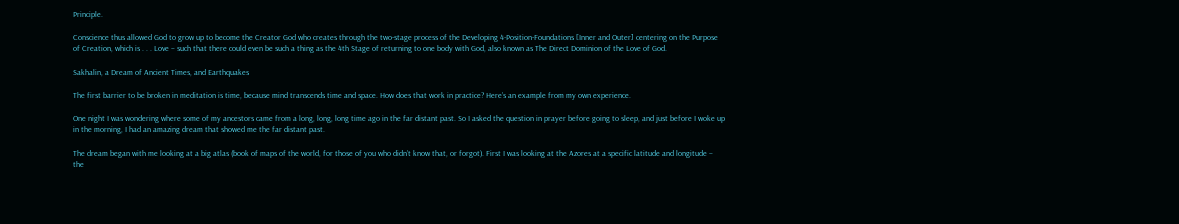Principle.

Conscience thus allowed God to grow up to become the Creator God who creates through the two-stage process of the Developing 4-Position-Foundations [Inner and Outer] centering on the Purpose of Creation, which is . . . Love – such that there could even be such a thing as the 4th Stage of returning to one body with God, also known as The Direct Dominion of the Love of God.

Sakhalin, a Dream of Ancient Times, and Earthquakes

The first barrier to be broken in meditation is time, because mind transcends time and space. How does that work in practice? Here’s an example from my own experience.

One night I was wondering where some of my ancestors came from a long, long, long time ago in the far distant past. So I asked the question in prayer before going to sleep, and just before I woke up in the morning, I had an amazing dream that showed me the far distant past.

The dream began with me looking at a big atlas (book of maps of the world, for those of you who didn’t know that, or forgot). First I was looking at the Azores at a specific latitude and longitude – the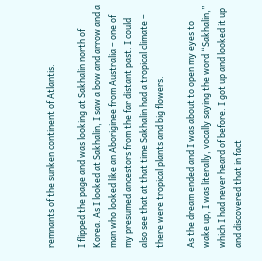remnants of the sunken continent of Atlantis.

I flipped the page and was looking at Sakhalin north of Korea. As I looked at Sakhalin, I saw a bow and arrow and a man who looked like an Aboriginee from Australia – one of my presumed ancestors from the far distant past. I could also see that at that time Sakhalin had a tropical climate – there were tropical plants and big flowers.

As the dream ended and I was about to open my eyes to wake up, I was literally, vocally saying the word “Sakhalin,” which I had never heard of before. I got up and looked it up and discovered that in fact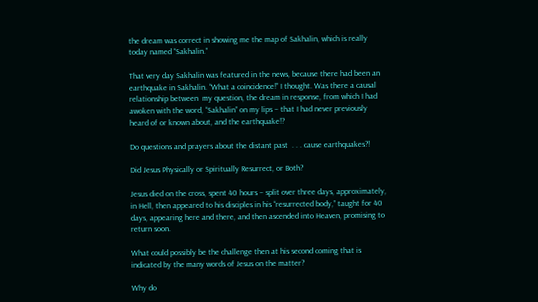the dream was correct in showing me the map of Sakhalin, which is really today named “Sakhalin.”

That very day Sakhalin was featured in the news, because there had been an earthquake in Sakhalin. “What a coincidence!” I thought. Was there a causal relationship between  my question, the dream in response, from which I had awoken with the word, “Sakhalin” on my lips – that I had never previously heard of or known about, and the earthquake!?

Do questions and prayers about the distant past  . . . cause earthquakes?!

Did Jesus Physically or Spiritually Resurrect, or Both?

Jesus died on the cross, spent 40 hours – split over three days, approximately, in Hell, then appeared to his disciples in his “resurrected body,” taught for 40 days, appearing here and there, and then ascended into Heaven, promising to return soon.

What could possibly be the challenge then at his second coming that is indicated by the many words of Jesus on the matter?

Why do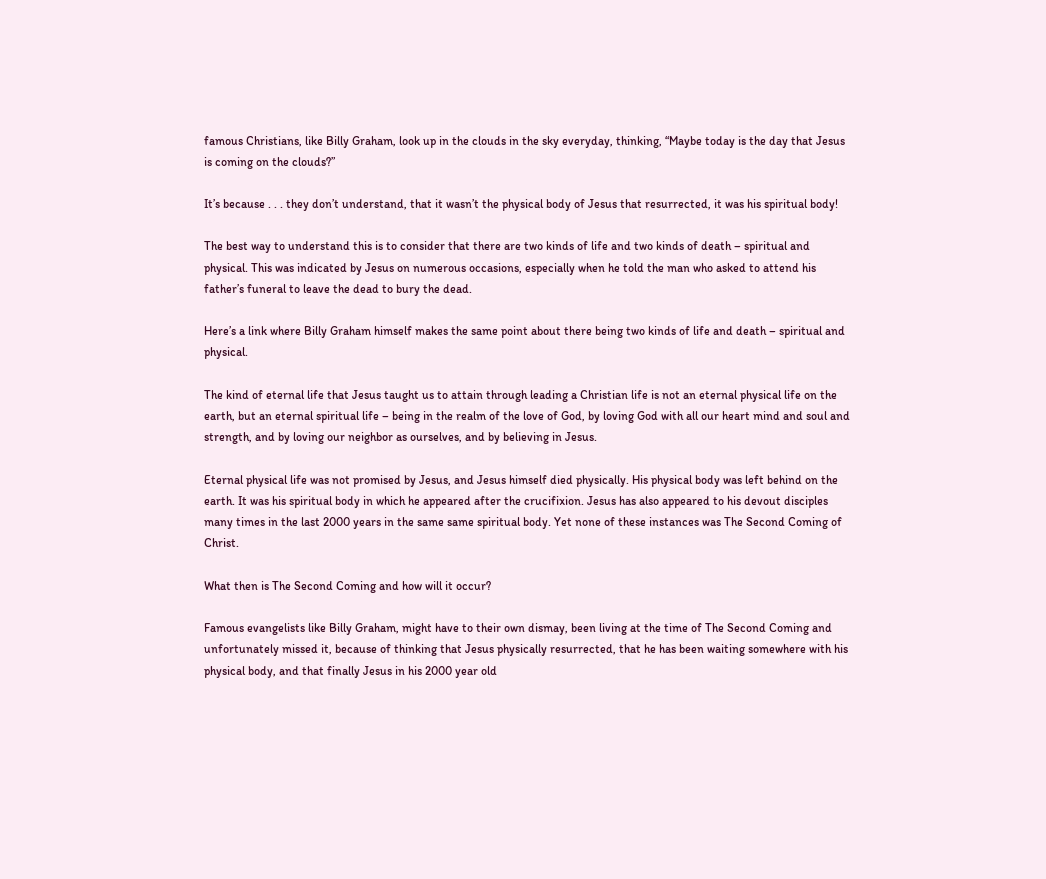famous Christians, like Billy Graham, look up in the clouds in the sky everyday, thinking, “Maybe today is the day that Jesus is coming on the clouds?”

It’s because . . . they don’t understand, that it wasn’t the physical body of Jesus that resurrected, it was his spiritual body!

The best way to understand this is to consider that there are two kinds of life and two kinds of death – spiritual and physical. This was indicated by Jesus on numerous occasions, especially when he told the man who asked to attend his father’s funeral to leave the dead to bury the dead.

Here’s a link where Billy Graham himself makes the same point about there being two kinds of life and death – spiritual and physical.

The kind of eternal life that Jesus taught us to attain through leading a Christian life is not an eternal physical life on the earth, but an eternal spiritual life – being in the realm of the love of God, by loving God with all our heart mind and soul and strength, and by loving our neighbor as ourselves, and by believing in Jesus.

Eternal physical life was not promised by Jesus, and Jesus himself died physically. His physical body was left behind on the earth. It was his spiritual body in which he appeared after the crucifixion. Jesus has also appeared to his devout disciples many times in the last 2000 years in the same same spiritual body. Yet none of these instances was The Second Coming of Christ.

What then is The Second Coming and how will it occur?

Famous evangelists like Billy Graham, might have to their own dismay, been living at the time of The Second Coming and unfortunately missed it, because of thinking that Jesus physically resurrected, that he has been waiting somewhere with his physical body, and that finally Jesus in his 2000 year old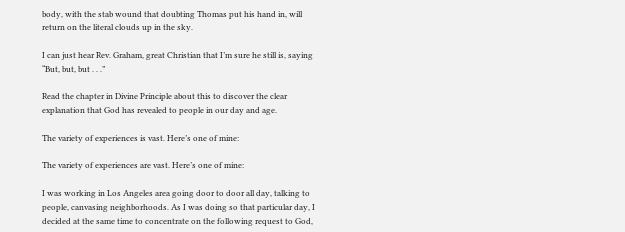body, with the stab wound that doubting Thomas put his hand in, will return on the literal clouds up in the sky.

I can just hear Rev. Graham, great Christian that I’m sure he still is, saying “But, but, but . . .”

Read the chapter in Divine Principle about this to discover the clear explanation that God has revealed to people in our day and age.

The variety of experiences is vast. Here’s one of mine:

The variety of experiences are vast. Here’s one of mine:

I was working in Los Angeles area going door to door all day, talking to people, canvasing neighborhoods. As I was doing so that particular day, I decided at the same time to concentrate on the following request to God,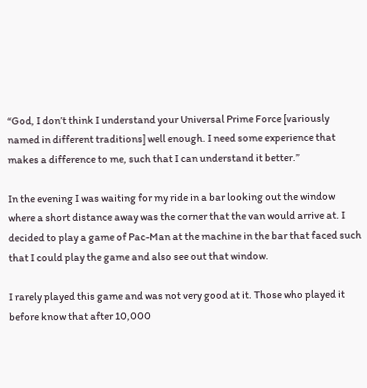“God, I don’t think I understand your Universal Prime Force [variously named in different traditions] well enough. I need some experience that makes a difference to me, such that I can understand it better.”

In the evening I was waiting for my ride in a bar looking out the window where a short distance away was the corner that the van would arrive at. I decided to play a game of Pac-Man at the machine in the bar that faced such that I could play the game and also see out that window.

I rarely played this game and was not very good at it. Those who played it before know that after 10,000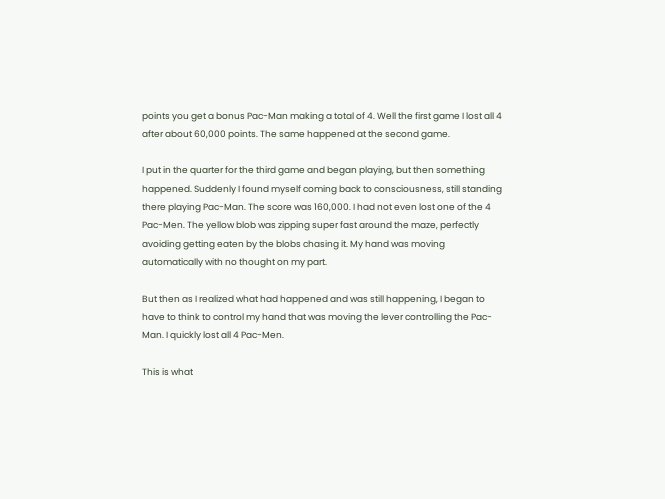points you get a bonus Pac-Man making a total of 4. Well the first game I lost all 4 after about 60,000 points. The same happened at the second game.

I put in the quarter for the third game and began playing, but then something happened. Suddenly I found myself coming back to consciousness, still standing there playing Pac-Man. The score was 160,000. I had not even lost one of the 4 Pac-Men. The yellow blob was zipping super fast around the maze, perfectly avoiding getting eaten by the blobs chasing it. My hand was moving automatically with no thought on my part.

But then as I realized what had happened and was still happening, I began to have to think to control my hand that was moving the lever controlling the Pac-Man. I quickly lost all 4 Pac-Men.

This is what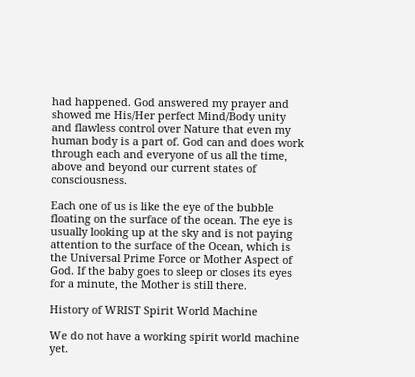had happened. God answered my prayer and showed me His/Her perfect Mind/Body unity and flawless control over Nature that even my human body is a part of. God can and does work through each and everyone of us all the time, above and beyond our current states of consciousness.

Each one of us is like the eye of the bubble floating on the surface of the ocean. The eye is usually looking up at the sky and is not paying attention to the surface of the Ocean, which is the Universal Prime Force or Mother Aspect of God. If the baby goes to sleep or closes its eyes for a minute, the Mother is still there.

History of WRIST Spirit World Machine

We do not have a working spirit world machine yet.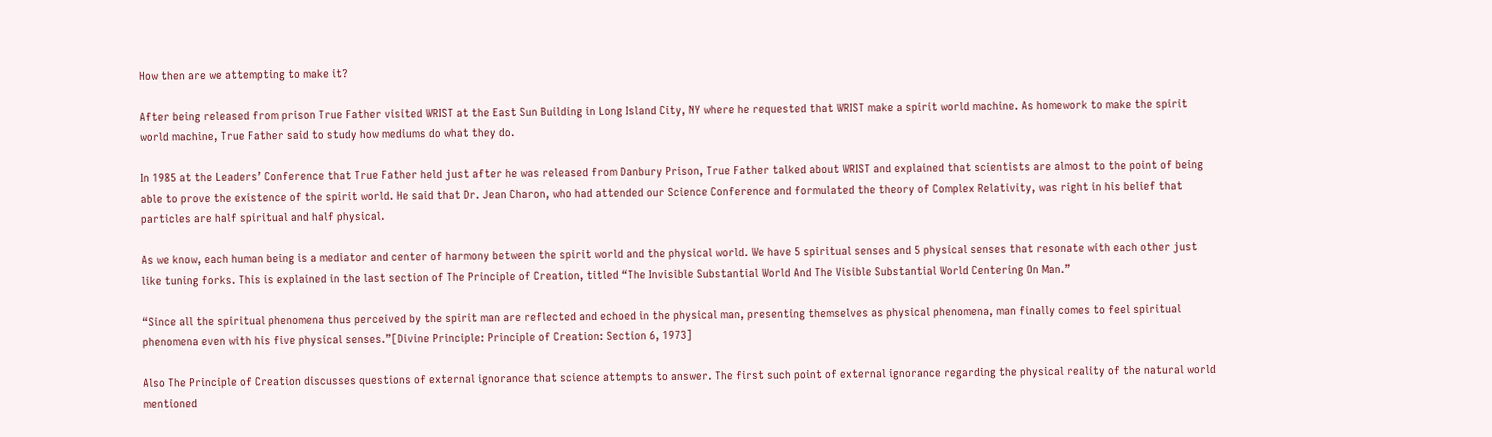How then are we attempting to make it?

After being released from prison True Father visited WRIST at the East Sun Building in Long Island City, NY where he requested that WRIST make a spirit world machine. As homework to make the spirit world machine, True Father said to study how mediums do what they do.

In 1985 at the Leaders’ Conference that True Father held just after he was released from Danbury Prison, True Father talked about WRIST and explained that scientists are almost to the point of being able to prove the existence of the spirit world. He said that Dr. Jean Charon, who had attended our Science Conference and formulated the theory of Complex Relativity, was right in his belief that particles are half spiritual and half physical.

As we know, each human being is a mediator and center of harmony between the spirit world and the physical world. We have 5 spiritual senses and 5 physical senses that resonate with each other just like tuning forks. This is explained in the last section of The Principle of Creation, titled “The Invisible Substantial World And The Visible Substantial World Centering On Man.”

“Since all the spiritual phenomena thus perceived by the spirit man are reflected and echoed in the physical man, presenting themselves as physical phenomena, man finally comes to feel spiritual phenomena even with his five physical senses.”[Divine Principle: Principle of Creation: Section 6, 1973]

Also The Principle of Creation discusses questions of external ignorance that science attempts to answer. The first such point of external ignorance regarding the physical reality of the natural world mentioned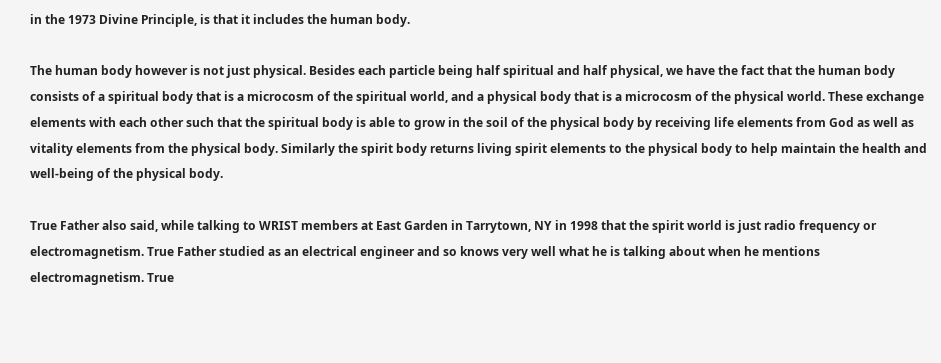in the 1973 Divine Principle, is that it includes the human body.

The human body however is not just physical. Besides each particle being half spiritual and half physical, we have the fact that the human body consists of a spiritual body that is a microcosm of the spiritual world, and a physical body that is a microcosm of the physical world. These exchange elements with each other such that the spiritual body is able to grow in the soil of the physical body by receiving life elements from God as well as vitality elements from the physical body. Similarly the spirit body returns living spirit elements to the physical body to help maintain the health and well-being of the physical body.

True Father also said, while talking to WRIST members at East Garden in Tarrytown, NY in 1998 that the spirit world is just radio frequency or electromagnetism. True Father studied as an electrical engineer and so knows very well what he is talking about when he mentions electromagnetism. True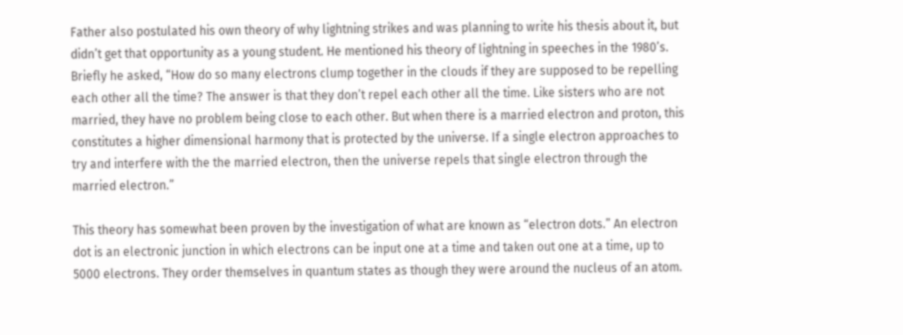Father also postulated his own theory of why lightning strikes and was planning to write his thesis about it, but didn’t get that opportunity as a young student. He mentioned his theory of lightning in speeches in the 1980’s. Briefly he asked, “How do so many electrons clump together in the clouds if they are supposed to be repelling each other all the time? The answer is that they don’t repel each other all the time. Like sisters who are not married, they have no problem being close to each other. But when there is a married electron and proton, this constitutes a higher dimensional harmony that is protected by the universe. If a single electron approaches to try and interfere with the the married electron, then the universe repels that single electron through the married electron.”

This theory has somewhat been proven by the investigation of what are known as “electron dots.” An electron dot is an electronic junction in which electrons can be input one at a time and taken out one at a time, up to 5000 electrons. They order themselves in quantum states as though they were around the nucleus of an atom.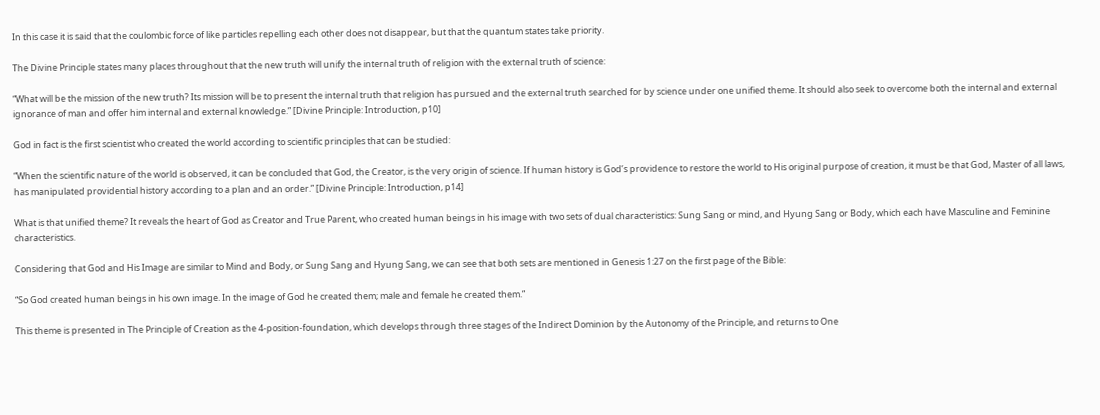In this case it is said that the coulombic force of like particles repelling each other does not disappear, but that the quantum states take priority.

The Divine Principle states many places throughout that the new truth will unify the internal truth of religion with the external truth of science:

“What will be the mission of the new truth? Its mission will be to present the internal truth that religion has pursued and the external truth searched for by science under one unified theme. It should also seek to overcome both the internal and external ignorance of man and offer him internal and external knowledge.” [Divine Principle: Introduction, p10]

God in fact is the first scientist who created the world according to scientific principles that can be studied:

“When the scientific nature of the world is observed, it can be concluded that God, the Creator, is the very origin of science. If human history is God’s providence to restore the world to His original purpose of creation, it must be that God, Master of all laws, has manipulated providential history according to a plan and an order.” [Divine Principle: Introduction, p14]

What is that unified theme? It reveals the heart of God as Creator and True Parent, who created human beings in his image with two sets of dual characteristics: Sung Sang or mind, and Hyung Sang or Body, which each have Masculine and Feminine characteristics.

Considering that God and His Image are similar to Mind and Body, or Sung Sang and Hyung Sang, we can see that both sets are mentioned in Genesis 1:27 on the first page of the Bible:

“So God created human beings in his own image. In the image of God he created them; male and female he created them.”

This theme is presented in The Principle of Creation as the 4-position-foundation, which develops through three stages of the Indirect Dominion by the Autonomy of the Principle, and returns to One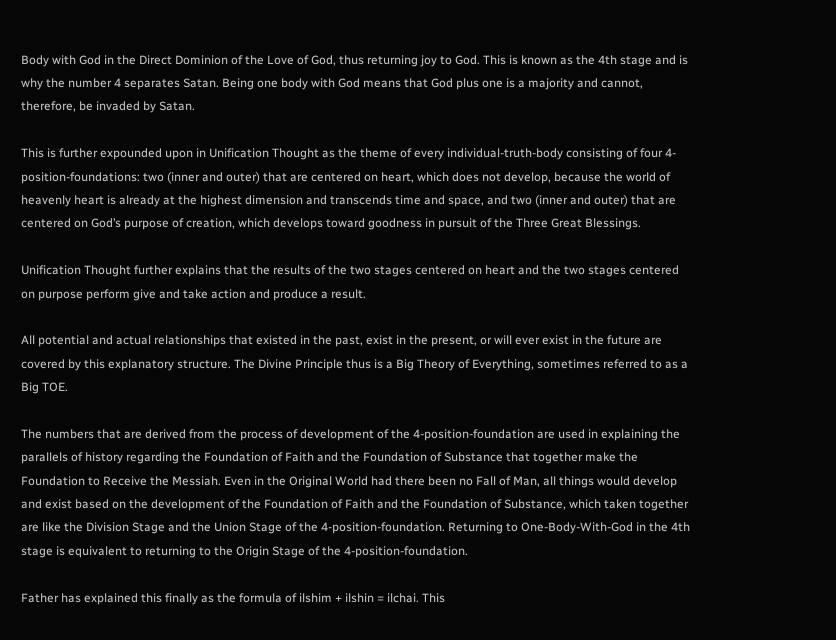Body with God in the Direct Dominion of the Love of God, thus returning joy to God. This is known as the 4th stage and is why the number 4 separates Satan. Being one body with God means that God plus one is a majority and cannot, therefore, be invaded by Satan.

This is further expounded upon in Unification Thought as the theme of every individual-truth-body consisting of four 4-position-foundations: two (inner and outer) that are centered on heart, which does not develop, because the world of heavenly heart is already at the highest dimension and transcends time and space, and two (inner and outer) that are centered on God’s purpose of creation, which develops toward goodness in pursuit of the Three Great Blessings.

Unification Thought further explains that the results of the two stages centered on heart and the two stages centered on purpose perform give and take action and produce a result.

All potential and actual relationships that existed in the past, exist in the present, or will ever exist in the future are covered by this explanatory structure. The Divine Principle thus is a Big Theory of Everything, sometimes referred to as a Big TOE.

The numbers that are derived from the process of development of the 4-position-foundation are used in explaining the parallels of history regarding the Foundation of Faith and the Foundation of Substance that together make the Foundation to Receive the Messiah. Even in the Original World had there been no Fall of Man, all things would develop and exist based on the development of the Foundation of Faith and the Foundation of Substance, which taken together are like the Division Stage and the Union Stage of the 4-position-foundation. Returning to One-Body-With-God in the 4th stage is equivalent to returning to the Origin Stage of the 4-position-foundation.

Father has explained this finally as the formula of ilshim + ilshin = ilchai. This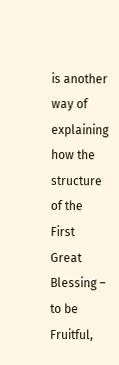is another way of explaining how the structure of the First Great Blessing – to be Fruitful,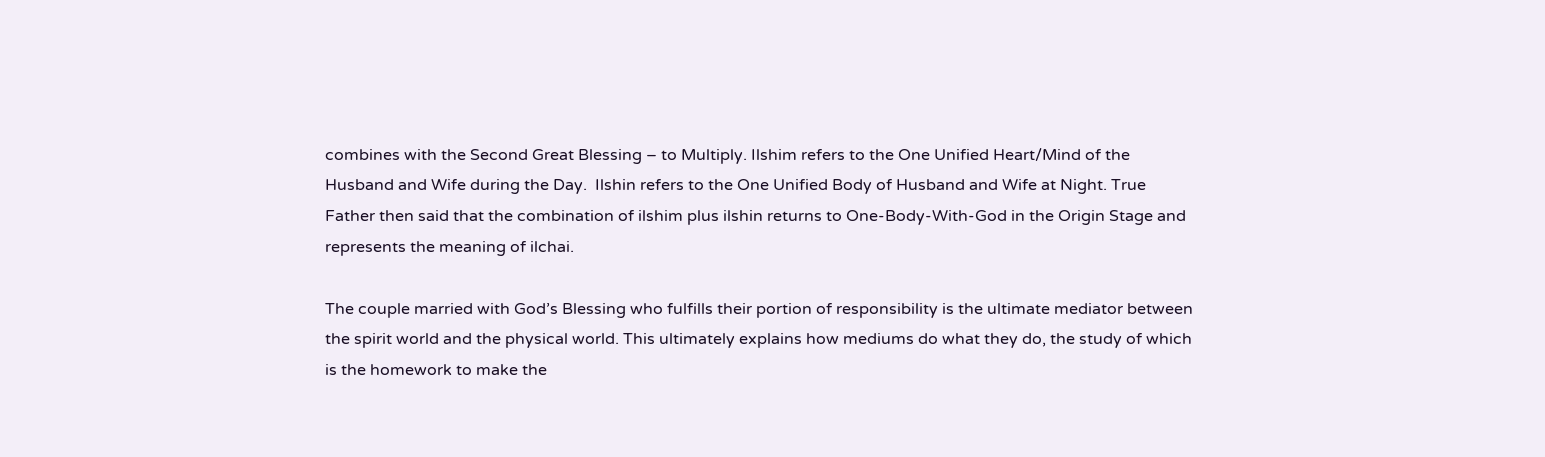combines with the Second Great Blessing – to Multiply. Ilshim refers to the One Unified Heart/Mind of the Husband and Wife during the Day.  Ilshin refers to the One Unified Body of Husband and Wife at Night. True Father then said that the combination of ilshim plus ilshin returns to One-Body-With-God in the Origin Stage and represents the meaning of ilchai.

The couple married with God’s Blessing who fulfills their portion of responsibility is the ultimate mediator between the spirit world and the physical world. This ultimately explains how mediums do what they do, the study of which is the homework to make the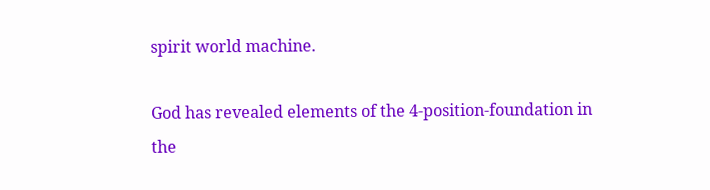spirit world machine.

God has revealed elements of the 4-position-foundation in the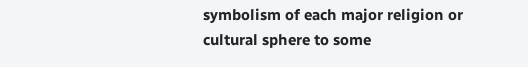symbolism of each major religion or cultural sphere to some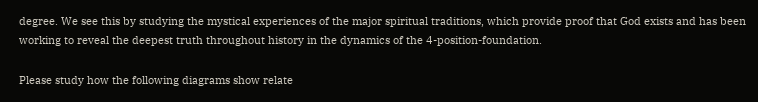degree. We see this by studying the mystical experiences of the major spiritual traditions, which provide proof that God exists and has been working to reveal the deepest truth throughout history in the dynamics of the 4-position-foundation.

Please study how the following diagrams show relate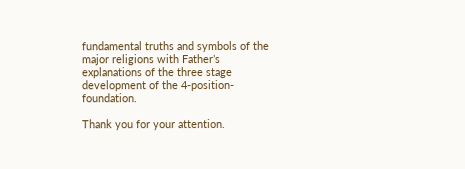fundamental truths and symbols of the major religions with Father’s explanations of the three stage development of the 4-position-foundation.

Thank you for your attention.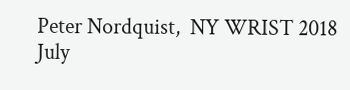Peter Nordquist,  NY WRIST 2018 July